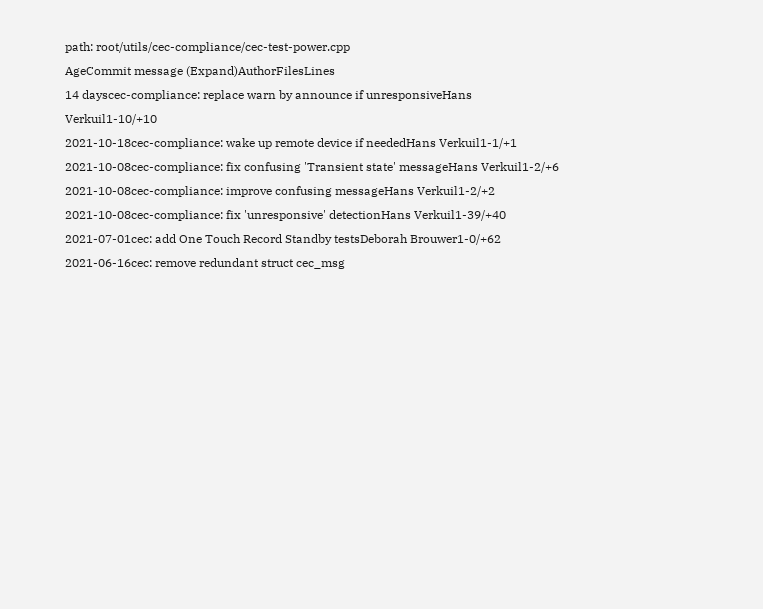path: root/utils/cec-compliance/cec-test-power.cpp
AgeCommit message (Expand)AuthorFilesLines
14 dayscec-compliance: replace warn by announce if unresponsiveHans Verkuil1-10/+10
2021-10-18cec-compliance: wake up remote device if neededHans Verkuil1-1/+1
2021-10-08cec-compliance: fix confusing 'Transient state' messageHans Verkuil1-2/+6
2021-10-08cec-compliance: improve confusing messageHans Verkuil1-2/+2
2021-10-08cec-compliance: fix 'unresponsive' detectionHans Verkuil1-39/+40
2021-07-01cec: add One Touch Record Standby testsDeborah Brouwer1-0/+62
2021-06-16cec: remove redundant struct cec_msg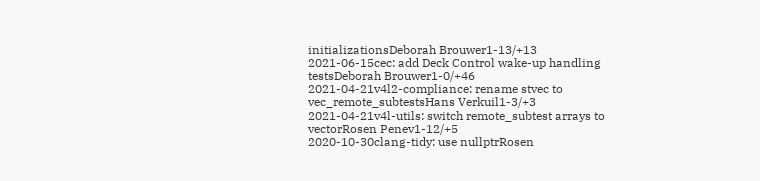initializationsDeborah Brouwer1-13/+13
2021-06-15cec: add Deck Control wake-up handling testsDeborah Brouwer1-0/+46
2021-04-21v4l2-compliance: rename stvec to vec_remote_subtestsHans Verkuil1-3/+3
2021-04-21v4l-utils: switch remote_subtest arrays to vectorRosen Penev1-12/+5
2020-10-30clang-tidy: use nullptrRosen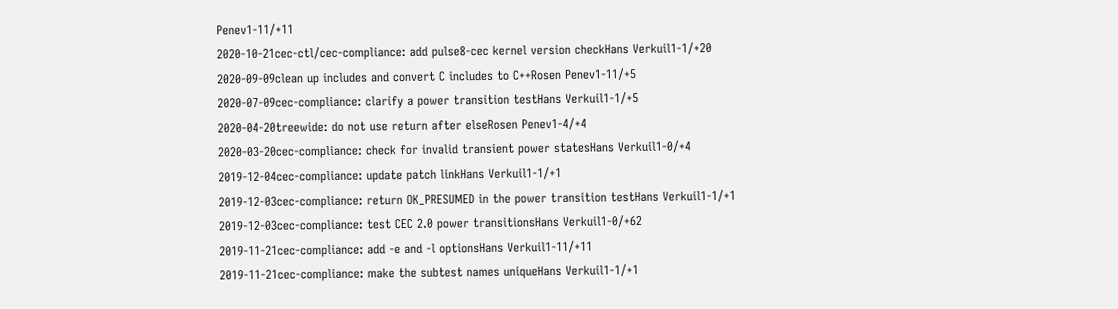Penev1-11/+11
2020-10-21cec-ctl/cec-compliance: add pulse8-cec kernel version checkHans Verkuil1-1/+20
2020-09-09clean up includes and convert C includes to C++Rosen Penev1-11/+5
2020-07-09cec-compliance: clarify a power transition testHans Verkuil1-1/+5
2020-04-20treewide: do not use return after elseRosen Penev1-4/+4
2020-03-20cec-compliance: check for invalid transient power statesHans Verkuil1-0/+4
2019-12-04cec-compliance: update patch linkHans Verkuil1-1/+1
2019-12-03cec-compliance: return OK_PRESUMED in the power transition testHans Verkuil1-1/+1
2019-12-03cec-compliance: test CEC 2.0 power transitionsHans Verkuil1-0/+62
2019-11-21cec-compliance: add -e and -l optionsHans Verkuil1-11/+11
2019-11-21cec-compliance: make the subtest names uniqueHans Verkuil1-1/+1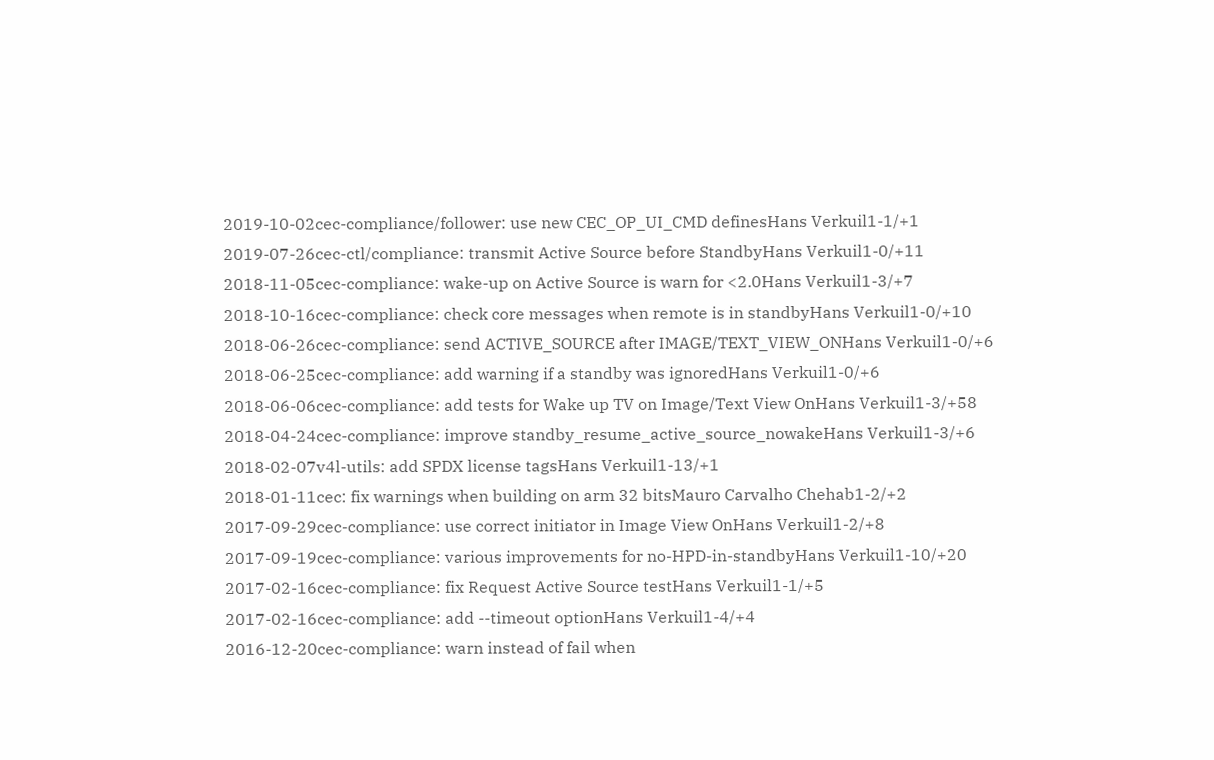2019-10-02cec-compliance/follower: use new CEC_OP_UI_CMD definesHans Verkuil1-1/+1
2019-07-26cec-ctl/compliance: transmit Active Source before StandbyHans Verkuil1-0/+11
2018-11-05cec-compliance: wake-up on Active Source is warn for <2.0Hans Verkuil1-3/+7
2018-10-16cec-compliance: check core messages when remote is in standbyHans Verkuil1-0/+10
2018-06-26cec-compliance: send ACTIVE_SOURCE after IMAGE/TEXT_VIEW_ONHans Verkuil1-0/+6
2018-06-25cec-compliance: add warning if a standby was ignoredHans Verkuil1-0/+6
2018-06-06cec-compliance: add tests for Wake up TV on Image/Text View OnHans Verkuil1-3/+58
2018-04-24cec-compliance: improve standby_resume_active_source_nowakeHans Verkuil1-3/+6
2018-02-07v4l-utils: add SPDX license tagsHans Verkuil1-13/+1
2018-01-11cec: fix warnings when building on arm 32 bitsMauro Carvalho Chehab1-2/+2
2017-09-29cec-compliance: use correct initiator in Image View OnHans Verkuil1-2/+8
2017-09-19cec-compliance: various improvements for no-HPD-in-standbyHans Verkuil1-10/+20
2017-02-16cec-compliance: fix Request Active Source testHans Verkuil1-1/+5
2017-02-16cec-compliance: add --timeout optionHans Verkuil1-4/+4
2016-12-20cec-compliance: warn instead of fail when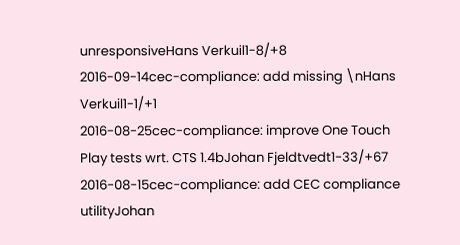unresponsiveHans Verkuil1-8/+8
2016-09-14cec-compliance: add missing \nHans Verkuil1-1/+1
2016-08-25cec-compliance: improve One Touch Play tests wrt. CTS 1.4bJohan Fjeldtvedt1-33/+67
2016-08-15cec-compliance: add CEC compliance utilityJohan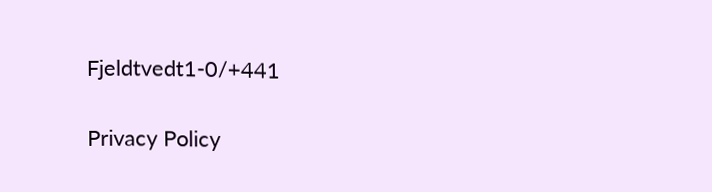Fjeldtvedt1-0/+441

Privacy Policy